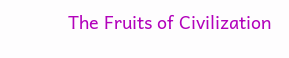The Fruits of Civilization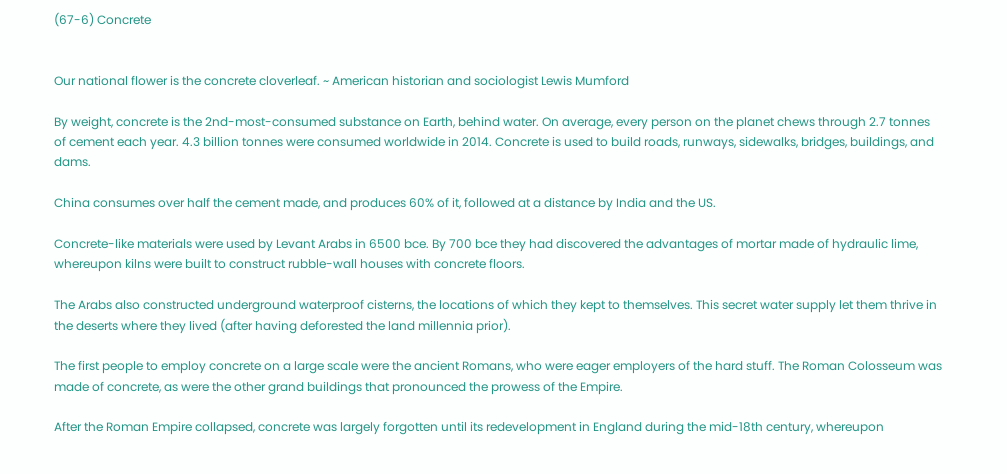(67-6) Concrete


Our national flower is the concrete cloverleaf. ~ American historian and sociologist Lewis Mumford

By weight, concrete is the 2nd-most-consumed substance on Earth, behind water. On average, every person on the planet chews through 2.7 tonnes of cement each year. 4.3 billion tonnes were consumed worldwide in 2014. Concrete is used to build roads, runways, sidewalks, bridges, buildings, and dams.

China consumes over half the cement made, and produces 60% of it, followed at a distance by India and the US.

Concrete-like materials were used by Levant Arabs in 6500 bce. By 700 bce they had discovered the advantages of mortar made of hydraulic lime, whereupon kilns were built to construct rubble-wall houses with concrete floors.

The Arabs also constructed underground waterproof cisterns, the locations of which they kept to themselves. This secret water supply let them thrive in the deserts where they lived (after having deforested the land millennia prior).

The first people to employ concrete on a large scale were the ancient Romans, who were eager employers of the hard stuff. The Roman Colosseum was made of concrete, as were the other grand buildings that pronounced the prowess of the Empire.

After the Roman Empire collapsed, concrete was largely forgotten until its redevelopment in England during the mid-18th century, whereupon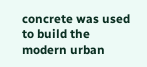concrete was used to build the modern urban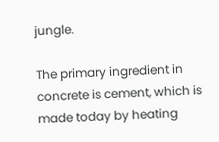jungle.

The primary ingredient in concrete is cement, which is made today by heating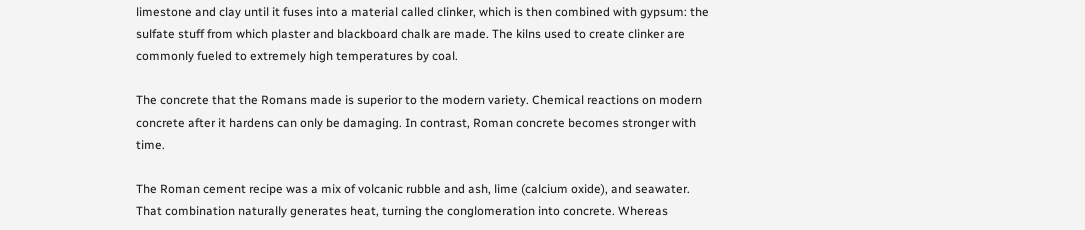limestone and clay until it fuses into a material called clinker, which is then combined with gypsum: the sulfate stuff from which plaster and blackboard chalk are made. The kilns used to create clinker are commonly fueled to extremely high temperatures by coal.

The concrete that the Romans made is superior to the modern variety. Chemical reactions on modern concrete after it hardens can only be damaging. In contrast, Roman concrete becomes stronger with time.

The Roman cement recipe was a mix of volcanic rubble and ash, lime (calcium oxide), and seawater. That combination naturally generates heat, turning the conglomeration into concrete. Whereas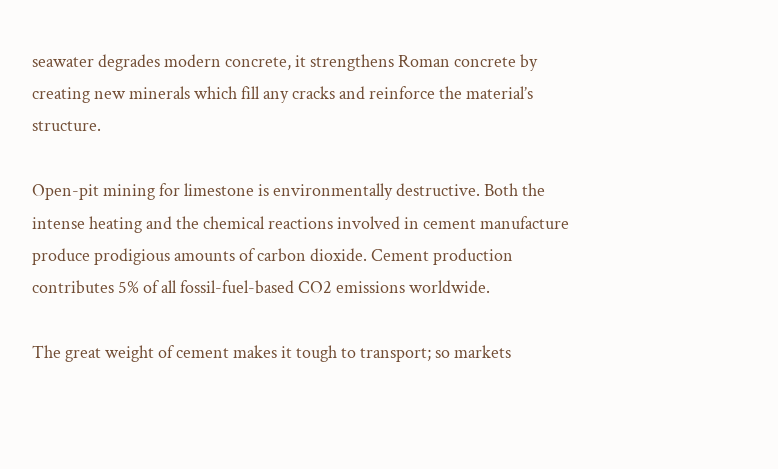seawater degrades modern concrete, it strengthens Roman concrete by creating new minerals which fill any cracks and reinforce the material’s structure.

Open-pit mining for limestone is environmentally destructive. Both the intense heating and the chemical reactions involved in cement manufacture produce prodigious amounts of carbon dioxide. Cement production contributes 5% of all fossil-fuel-based CO2 emissions worldwide.

The great weight of cement makes it tough to transport; so markets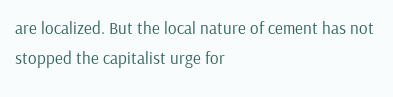are localized. But the local nature of cement has not stopped the capitalist urge for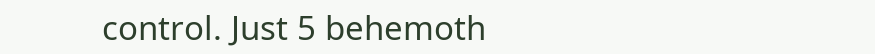control. Just 5 behemoth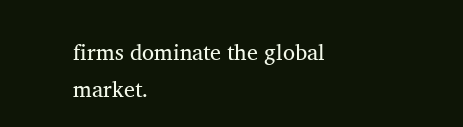firms dominate the global market.